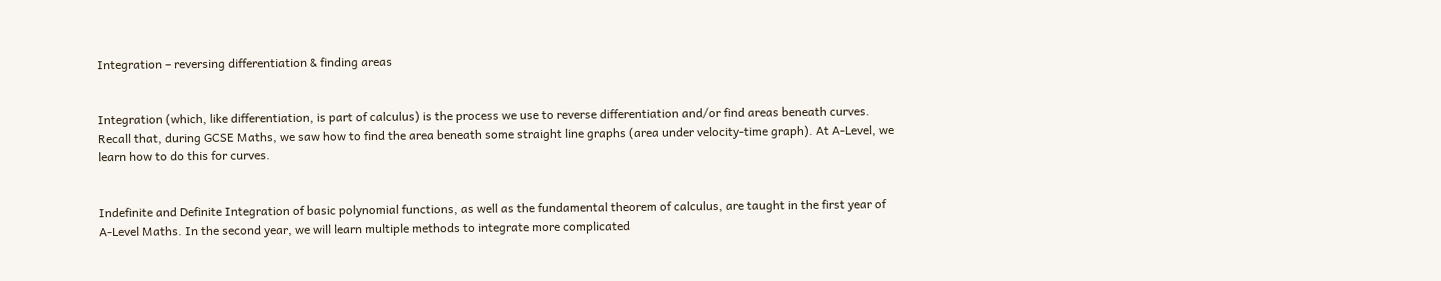Integration – reversing differentiation & finding areas


Integration (which, like differentiation, is part of calculus) is the process we use to reverse differentiation and/or find areas beneath curves. Recall that, during GCSE Maths, we saw how to find the area beneath some straight line graphs (area under velocity-time graph). At A-Level, we learn how to do this for curves.


Indefinite and Definite Integration of basic polynomial functions, as well as the fundamental theorem of calculus, are taught in the first year of A-Level Maths. In the second year, we will learn multiple methods to integrate more complicated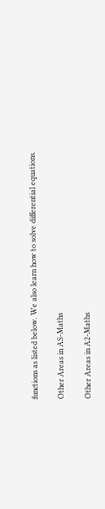functions as listed below. We also learn how to solve differential equations.

Other Areas in AS-Maths

Other Areas in A2-Maths